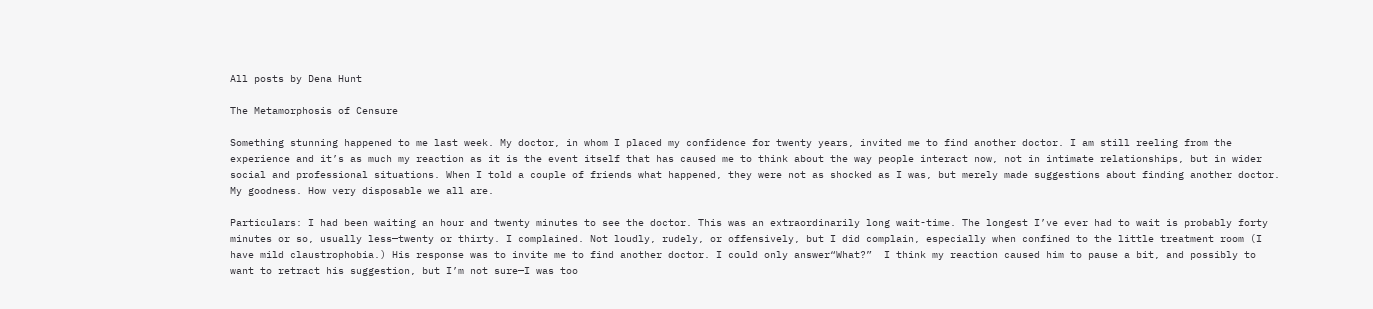All posts by Dena Hunt

The Metamorphosis of Censure

Something stunning happened to me last week. My doctor, in whom I placed my confidence for twenty years, invited me to find another doctor. I am still reeling from the experience and it’s as much my reaction as it is the event itself that has caused me to think about the way people interact now, not in intimate relationships, but in wider social and professional situations. When I told a couple of friends what happened, they were not as shocked as I was, but merely made suggestions about finding another doctor. My goodness. How very disposable we all are.

Particulars: I had been waiting an hour and twenty minutes to see the doctor. This was an extraordinarily long wait-time. The longest I’ve ever had to wait is probably forty minutes or so, usually less—twenty or thirty. I complained. Not loudly, rudely, or offensively, but I did complain, especially when confined to the little treatment room (I have mild claustrophobia.) His response was to invite me to find another doctor. I could only answer“What?”  I think my reaction caused him to pause a bit, and possibly to want to retract his suggestion, but I’m not sure—I was too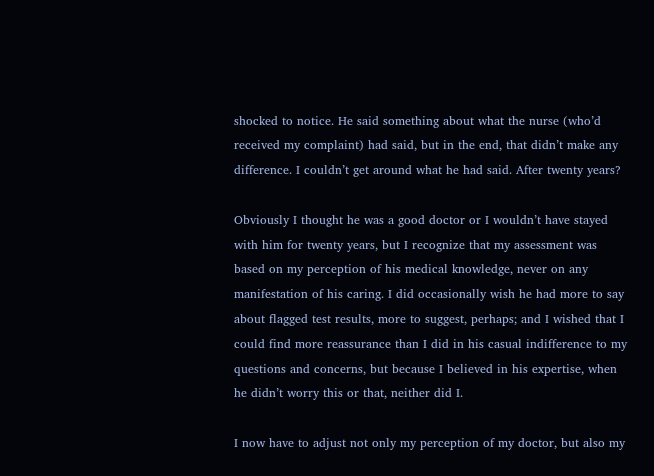shocked to notice. He said something about what the nurse (who’d received my complaint) had said, but in the end, that didn’t make any difference. I couldn’t get around what he had said. After twenty years?

Obviously I thought he was a good doctor or I wouldn’t have stayed with him for twenty years, but I recognize that my assessment was based on my perception of his medical knowledge, never on any manifestation of his caring. I did occasionally wish he had more to say about flagged test results, more to suggest, perhaps; and I wished that I could find more reassurance than I did in his casual indifference to my questions and concerns, but because I believed in his expertise, when he didn’t worry this or that, neither did I.

I now have to adjust not only my perception of my doctor, but also my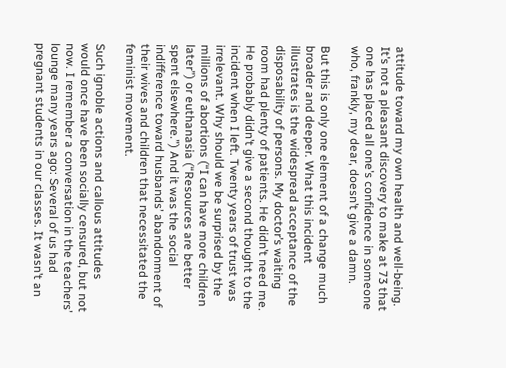attitude toward my own health and well-being. It’s not a pleasant discovery to make at 73 that one has placed all one’s confidence in someone who, frankly, my dear, doesn’t give a damn.

But this is only one element of a change much broader and deeper. What this incident illustrates is the widespread acceptance of the disposability of persons. My doctor’s waiting room had plenty of patients. He didn’t need me. He probably didn’t give a second thought to the incident when I left. Twenty years of trust was irrelevant. Why should we be surprised by the millions of abortions (“I can have more children later”) or euthanasia (“Resources are better spent elsewhere.”) And it was the social indifference toward husbands’ abandonment of their wives and children that necessitated the feminist movement.

Such ignoble actions and callous attitudes would once have been socially censured, but not now. I remember a conversation in the teachers’ lounge many years ago: Several of us had pregnant students in our classes. It wasn’t an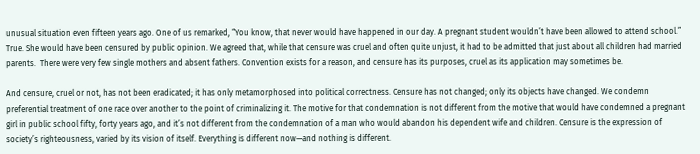unusual situation even fifteen years ago. One of us remarked, “You know, that never would have happened in our day. A pregnant student wouldn’t have been allowed to attend school.” True. She would have been censured by public opinion. We agreed that, while that censure was cruel and often quite unjust, it had to be admitted that just about all children had married parents.  There were very few single mothers and absent fathers. Convention exists for a reason, and censure has its purposes, cruel as its application may sometimes be.

And censure, cruel or not, has not been eradicated; it has only metamorphosed into political correctness. Censure has not changed; only its objects have changed. We condemn preferential treatment of one race over another to the point of criminalizing it. The motive for that condemnation is not different from the motive that would have condemned a pregnant girl in public school fifty, forty years ago, and it’s not different from the condemnation of a man who would abandon his dependent wife and children. Censure is the expression of society’s righteousness, varied by its vision of itself. Everything is different now—and nothing is different.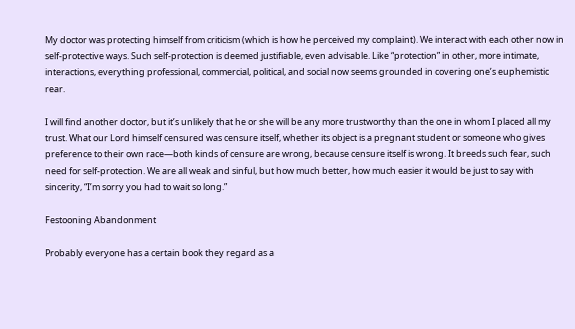My doctor was protecting himself from criticism (which is how he perceived my complaint). We interact with each other now in self-protective ways. Such self-protection is deemed justifiable, even advisable. Like “protection” in other, more intimate, interactions, everything professional, commercial, political, and social now seems grounded in covering one’s euphemistic rear.

I will find another doctor, but it’s unlikely that he or she will be any more trustworthy than the one in whom I placed all my trust. What our Lord himself censured was censure itself, whether its object is a pregnant student or someone who gives preference to their own race—both kinds of censure are wrong, because censure itself is wrong. It breeds such fear, such need for self-protection. We are all weak and sinful, but how much better, how much easier it would be just to say with sincerity, “I’m sorry you had to wait so long.”

Festooning Abandonment

Probably everyone has a certain book they regard as a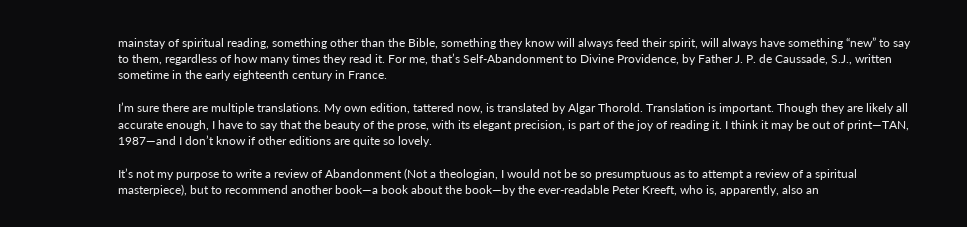mainstay of spiritual reading, something other than the Bible, something they know will always feed their spirit, will always have something “new” to say to them, regardless of how many times they read it. For me, that’s Self-Abandonment to Divine Providence, by Father J. P. de Caussade, S.J., written sometime in the early eighteenth century in France.

I’m sure there are multiple translations. My own edition, tattered now, is translated by Algar Thorold. Translation is important. Though they are likely all accurate enough, I have to say that the beauty of the prose, with its elegant precision, is part of the joy of reading it. I think it may be out of print—TAN, 1987—and I don’t know if other editions are quite so lovely.

It’s not my purpose to write a review of Abandonment (Not a theologian, I would not be so presumptuous as to attempt a review of a spiritual masterpiece), but to recommend another book—a book about the book—by the ever-readable Peter Kreeft, who is, apparently, also an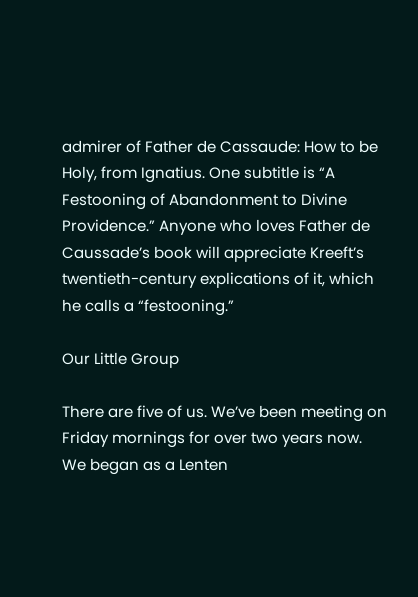admirer of Father de Cassaude: How to be Holy, from Ignatius. One subtitle is “A Festooning of Abandonment to Divine Providence.” Anyone who loves Father de Caussade’s book will appreciate Kreeft’s twentieth-century explications of it, which he calls a “festooning.”

Our Little Group

There are five of us. We’ve been meeting on Friday mornings for over two years now. We began as a Lenten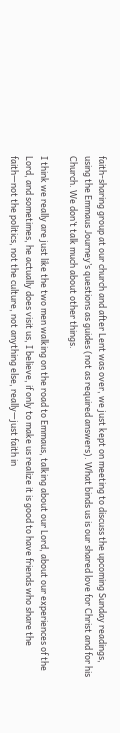faith-sharing group at our church and after Lent was over, we just kept on meeting to discuss the upcoming Sunday readings, using the Emmaus Journey’s questions as guides (not as required answers). What binds us is our shared love for Christ and for his Church. We don’t talk much about other things.

I think we really are just like the two men walking on the road to Emmaus, talking about our Lord, about our experiences of the Lord, and sometimes, he actually does visit us, I believe, if only to make us realize it is good to have friends who share the faith—not the politics, not the culture, not anything else, really—just faith in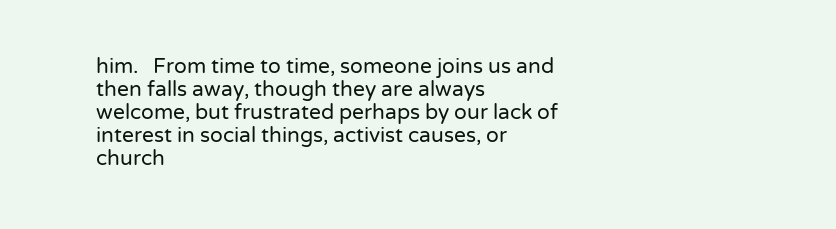him.   From time to time, someone joins us and then falls away, though they are always welcome, but frustrated perhaps by our lack of interest in social things, activist causes, or church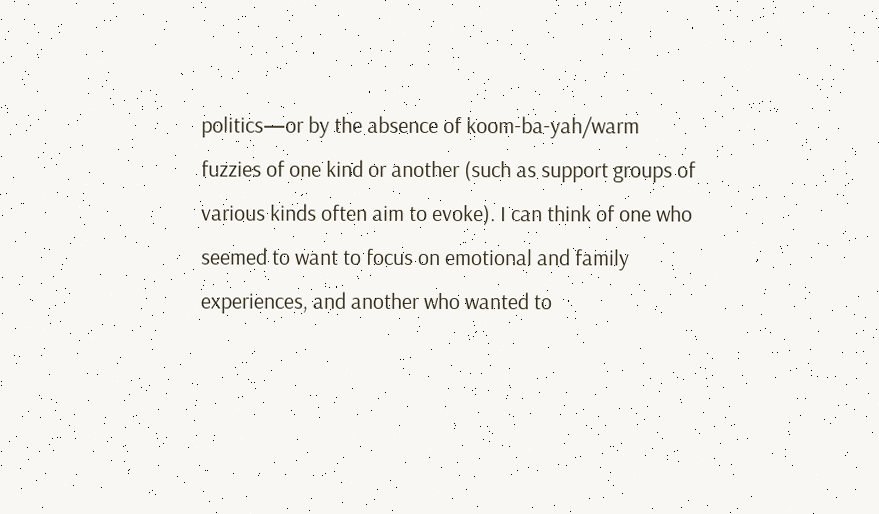politics—or by the absence of koom-ba-yah/warm fuzzies of one kind or another (such as support groups of various kinds often aim to evoke). I can think of one who seemed to want to focus on emotional and family experiences, and another who wanted to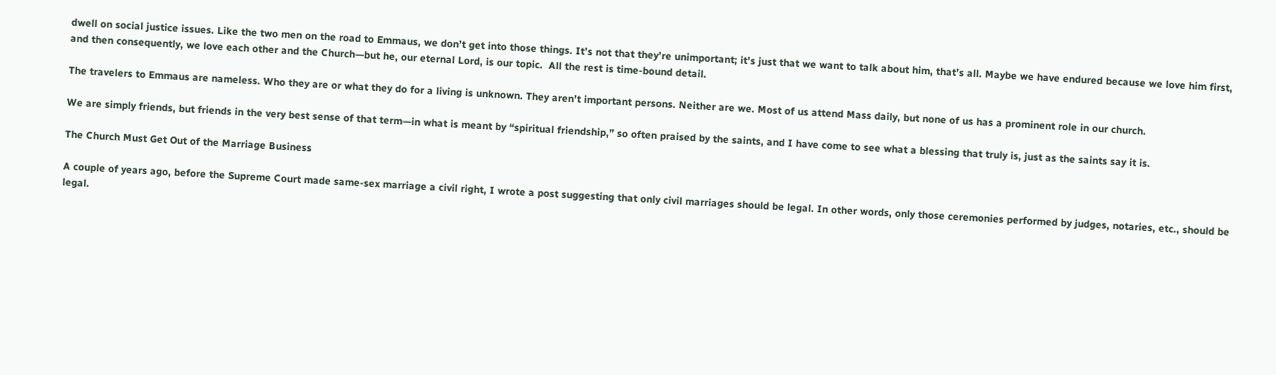dwell on social justice issues. Like the two men on the road to Emmaus, we don’t get into those things. It’s not that they’re unimportant; it’s just that we want to talk about him, that’s all. Maybe we have endured because we love him first, and then consequently, we love each other and the Church—but he, our eternal Lord, is our topic.  All the rest is time-bound detail.

The travelers to Emmaus are nameless. Who they are or what they do for a living is unknown. They aren’t important persons. Neither are we. Most of us attend Mass daily, but none of us has a prominent role in our church.

We are simply friends, but friends in the very best sense of that term—in what is meant by “spiritual friendship,” so often praised by the saints, and I have come to see what a blessing that truly is, just as the saints say it is.

The Church Must Get Out of the Marriage Business

A couple of years ago, before the Supreme Court made same-sex marriage a civil right, I wrote a post suggesting that only civil marriages should be legal. In other words, only those ceremonies performed by judges, notaries, etc., should be legal.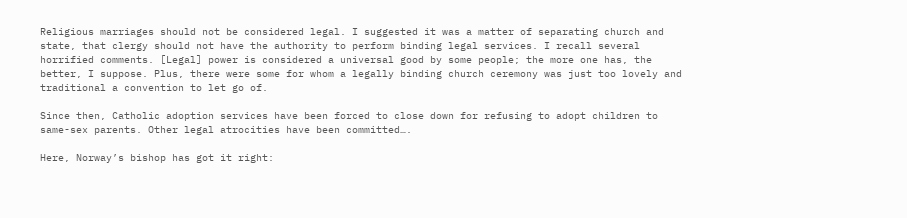Religious marriages should not be considered legal. I suggested it was a matter of separating church and state, that clergy should not have the authority to perform binding legal services. I recall several horrified comments. [Legal] power is considered a universal good by some people; the more one has, the better, I suppose. Plus, there were some for whom a legally binding church ceremony was just too lovely and traditional a convention to let go of.

Since then, Catholic adoption services have been forced to close down for refusing to adopt children to same-sex parents. Other legal atrocities have been committed….

Here, Norway’s bishop has got it right: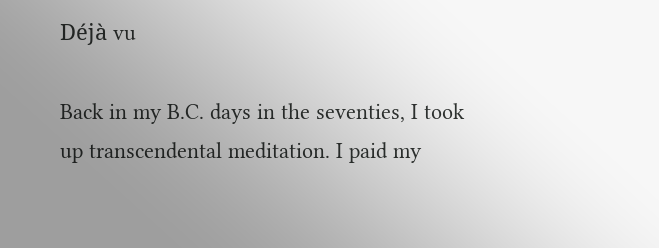Déjà vu

Back in my B.C. days in the seventies, I took up transcendental meditation. I paid my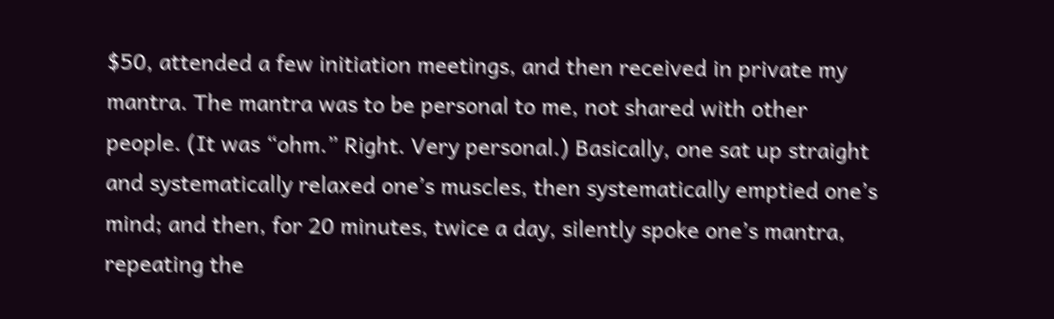$50, attended a few initiation meetings, and then received in private my mantra. The mantra was to be personal to me, not shared with other people. (It was “ohm.” Right. Very personal.) Basically, one sat up straight and systematically relaxed one’s muscles, then systematically emptied one’s mind; and then, for 20 minutes, twice a day, silently spoke one’s mantra, repeating the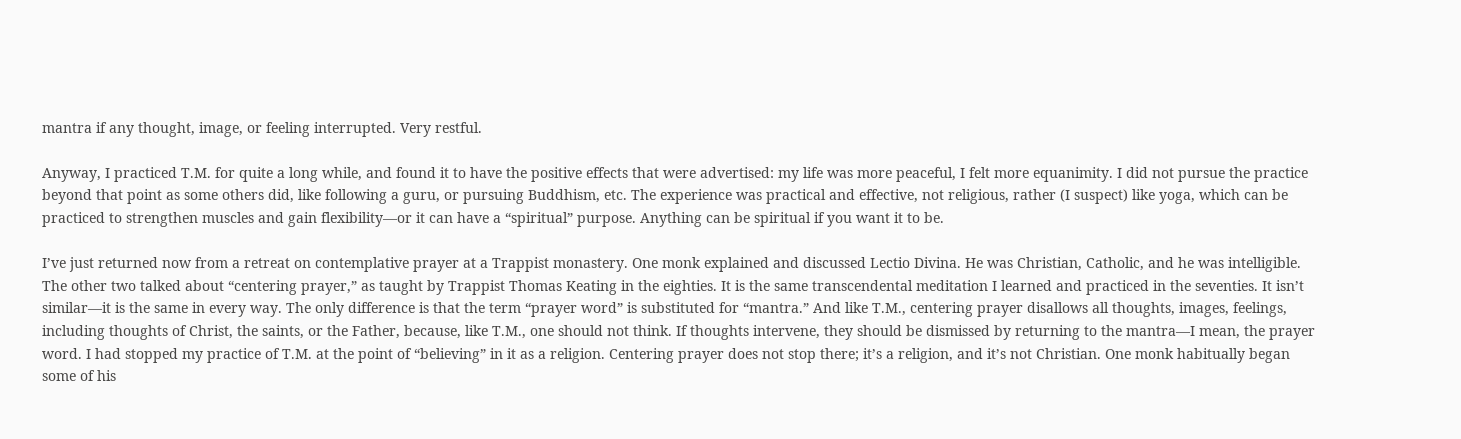mantra if any thought, image, or feeling interrupted. Very restful.

Anyway, I practiced T.M. for quite a long while, and found it to have the positive effects that were advertised: my life was more peaceful, I felt more equanimity. I did not pursue the practice beyond that point as some others did, like following a guru, or pursuing Buddhism, etc. The experience was practical and effective, not religious, rather (I suspect) like yoga, which can be practiced to strengthen muscles and gain flexibility—or it can have a “spiritual” purpose. Anything can be spiritual if you want it to be.

I’ve just returned now from a retreat on contemplative prayer at a Trappist monastery. One monk explained and discussed Lectio Divina. He was Christian, Catholic, and he was intelligible. The other two talked about “centering prayer,” as taught by Trappist Thomas Keating in the eighties. It is the same transcendental meditation I learned and practiced in the seventies. It isn’t similar—it is the same in every way. The only difference is that the term “prayer word” is substituted for “mantra.” And like T.M., centering prayer disallows all thoughts, images, feelings, including thoughts of Christ, the saints, or the Father, because, like T.M., one should not think. If thoughts intervene, they should be dismissed by returning to the mantra—I mean, the prayer word. I had stopped my practice of T.M. at the point of “believing” in it as a religion. Centering prayer does not stop there; it’s a religion, and it’s not Christian. One monk habitually began some of his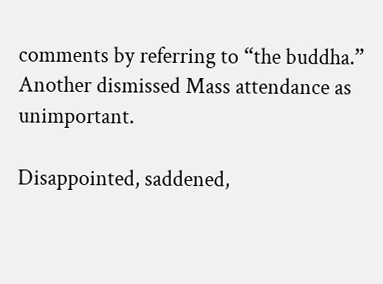comments by referring to “the buddha.” Another dismissed Mass attendance as unimportant.

Disappointed, saddened,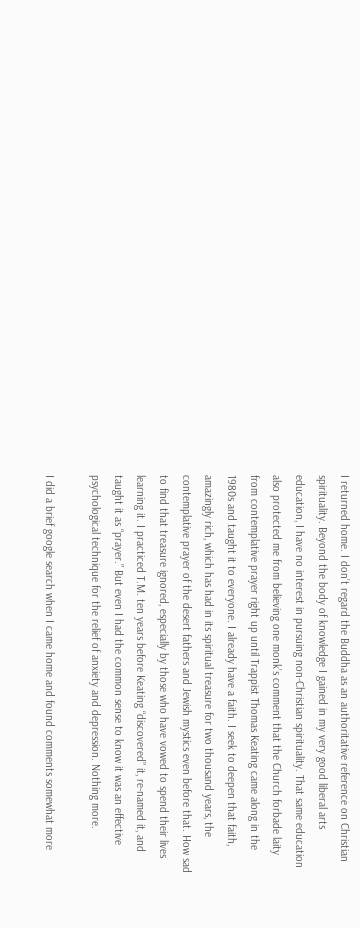I returned home. I don’t regard the Buddha as an authoritative reference on Christian spirituality. Beyond the body of knowledge I gained in my very good liberal arts education, I have no interest in pursuing non-Christian spirituality. That same education also protected me from believing one monk’s comment that the Church forbade laity from contemplative prayer right up until Trappist Thomas Keating came along in the 1980s and taught it to everyone. I already have a faith. I seek to deepen that faith, amazingly rich, which has had in its spiritual treasure for two thousand years, the contemplative prayer of the desert fathers and Jewish mystics even before that. How sad to find that treasure ignored, especially by those who have vowed to spend their lives learning it. I practiced T.M. ten years before Keating “discovered” it, re-named it, and taught it as “prayer.” But even I had the common sense to know it was an effective psychological technique for the relief of anxiety and depression. Nothing more.

I did a brief google search when I came home and found comments somewhat more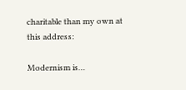charitable than my own at this address:

Modernism is…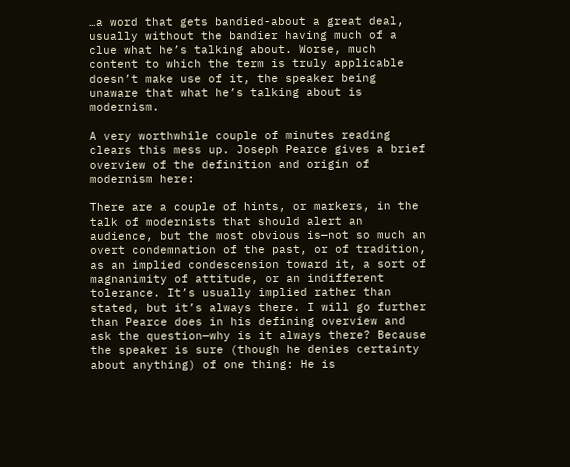…a word that gets bandied-about a great deal, usually without the bandier having much of a clue what he’s talking about. Worse, much content to which the term is truly applicable doesn’t make use of it, the speaker being unaware that what he’s talking about is modernism.

A very worthwhile couple of minutes reading clears this mess up. Joseph Pearce gives a brief overview of the definition and origin of modernism here:

There are a couple of hints, or markers, in the talk of modernists that should alert an audience, but the most obvious is—not so much an overt condemnation of the past, or of tradition, as an implied condescension toward it, a sort of magnanimity of attitude, or an indifferent tolerance. It’s usually implied rather than stated, but it’s always there. I will go further than Pearce does in his defining overview and ask the question—why is it always there? Because the speaker is sure (though he denies certainty about anything) of one thing: He is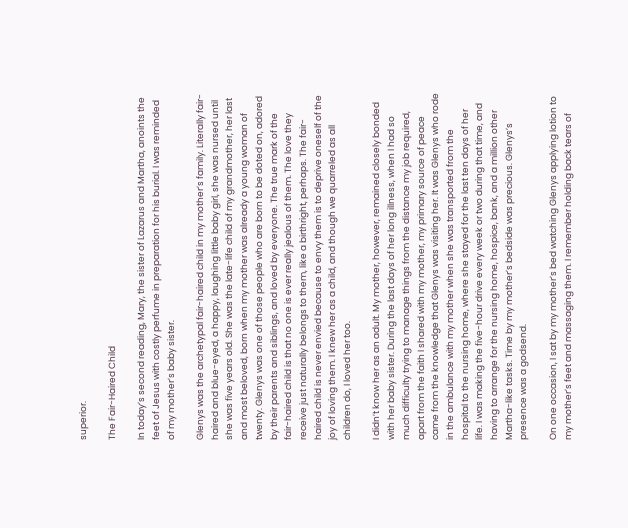superior.

The Fair-Haired Child

In today’s second reading, Mary, the sister of Lazarus and Martha, anoints the feet of Jesus with costly perfume in preparation for his burial. I was reminded of my mother’s baby sister.

Glenys was the archetypal fair-haired child in my mother’s family. Literally fair-haired and blue-eyed, a happy, laughing little baby girl, she was nursed until she was five years old. She was the late-life child of my grandmother, her last and most beloved, born when my mother was already a young woman of twenty. Glenys was one of those people who are born to be doted on, adored by their parents and siblings, and loved by everyone. The true mark of the fair-haired child is that no one is ever really jealous of them. The love they receive just naturally belongs to them, like a birthright, perhaps. The fair-haired child is never envied because to envy them is to deprive oneself of the joy of loving them. I knew her as a child, and though we quarreled as all children do, I loved her too.

I didn’t know her as an adult. My mother, however, remained closely bonded with her baby sister. During the last days of her long illness, when I had so much difficulty trying to manage things from the distance my job required, apart from the faith I shared with my mother, my primary source of peace came from the knowledge that Glenys was visiting her. It was Glenys who rode in the ambulance with my mother when she was transported from the hospital to the nursing home, where she stayed for the last ten days of her life. I was making the five-hour drive every week or two during that time, and having to arrange for the nursing home, hospice, bank, and a million other Martha-like tasks. Time by my mother’s bedside was precious. Glenys’s presence was a godsend.

On one occasion, I sat by my mother’s bed watching Glenys applying lotion to my mother’s feet and massaging them. I remember holding back tears of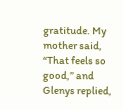gratitude. My mother said, “That feels so good,” and Glenys replied,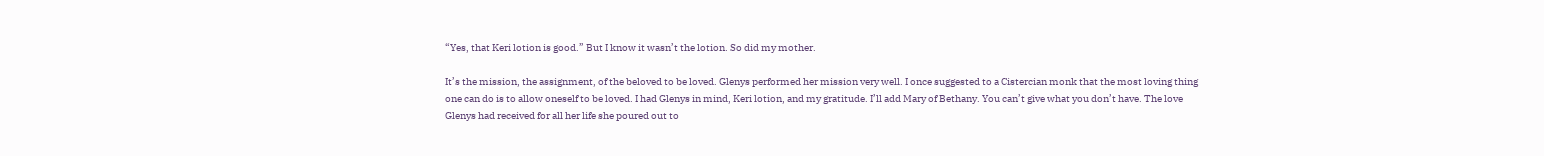“Yes, that Keri lotion is good.” But I know it wasn’t the lotion. So did my mother.

It’s the mission, the assignment, of the beloved to be loved. Glenys performed her mission very well. I once suggested to a Cistercian monk that the most loving thing one can do is to allow oneself to be loved. I had Glenys in mind, Keri lotion, and my gratitude. I’ll add Mary of Bethany. You can’t give what you don’t have. The love Glenys had received for all her life she poured out to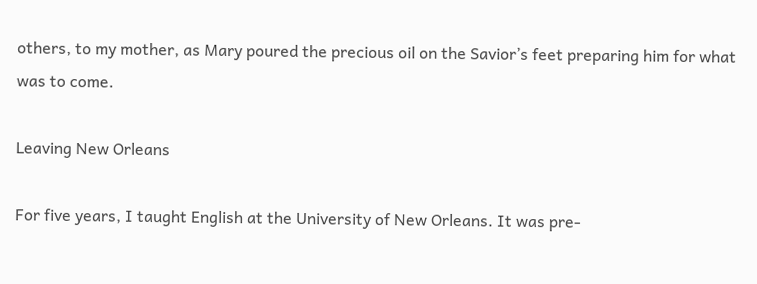others, to my mother, as Mary poured the precious oil on the Savior’s feet preparing him for what was to come.

Leaving New Orleans

For five years, I taught English at the University of New Orleans. It was pre-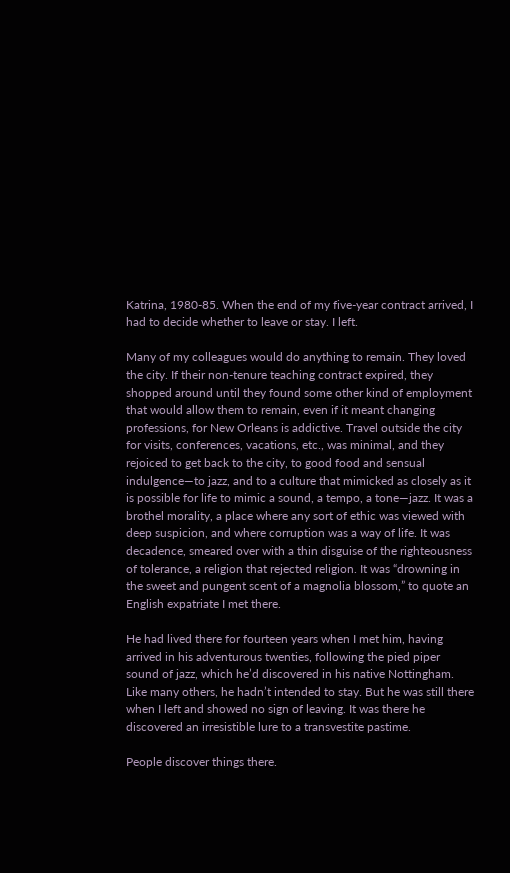Katrina, 1980-85. When the end of my five-year contract arrived, I had to decide whether to leave or stay. I left.

Many of my colleagues would do anything to remain. They loved the city. If their non-tenure teaching contract expired, they shopped around until they found some other kind of employment that would allow them to remain, even if it meant changing professions, for New Orleans is addictive. Travel outside the city for visits, conferences, vacations, etc., was minimal, and they rejoiced to get back to the city, to good food and sensual indulgence—to jazz, and to a culture that mimicked as closely as it is possible for life to mimic a sound, a tempo, a tone—jazz. It was a brothel morality, a place where any sort of ethic was viewed with deep suspicion, and where corruption was a way of life. It was decadence, smeared over with a thin disguise of the righteousness of tolerance, a religion that rejected religion. It was “drowning in the sweet and pungent scent of a magnolia blossom,” to quote an English expatriate I met there.

He had lived there for fourteen years when I met him, having arrived in his adventurous twenties, following the pied piper sound of jazz, which he’d discovered in his native Nottingham. Like many others, he hadn’t intended to stay. But he was still there when I left and showed no sign of leaving. It was there he discovered an irresistible lure to a transvestite pastime.

People discover things there.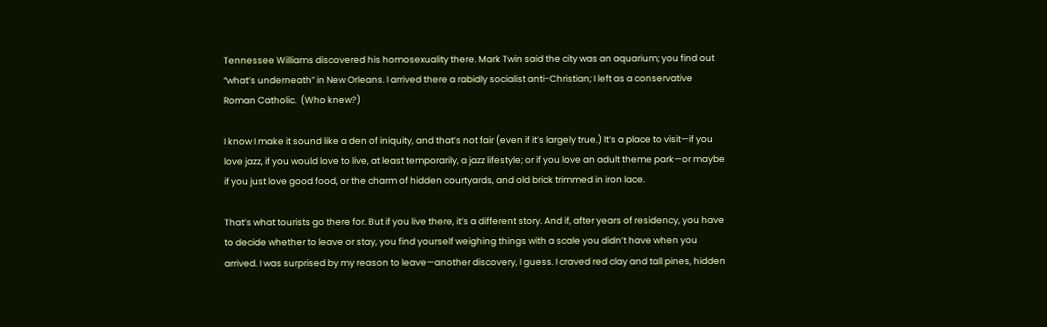Tennessee Williams discovered his homosexuality there. Mark Twin said the city was an aquarium; you find out “what’s underneath” in New Orleans. I arrived there a rabidly socialist anti-Christian; I left as a conservative Roman Catholic.  (Who knew?)

I know I make it sound like a den of iniquity, and that’s not fair (even if it’s largely true.) It’s a place to visit—if you love jazz, if you would love to live, at least temporarily, a jazz lifestyle; or if you love an adult theme park—or maybe if you just love good food, or the charm of hidden courtyards, and old brick trimmed in iron lace.

That’s what tourists go there for. But if you live there, it’s a different story. And if, after years of residency, you have to decide whether to leave or stay, you find yourself weighing things with a scale you didn’t have when you arrived. I was surprised by my reason to leave—another discovery, I guess. I craved red clay and tall pines, hidden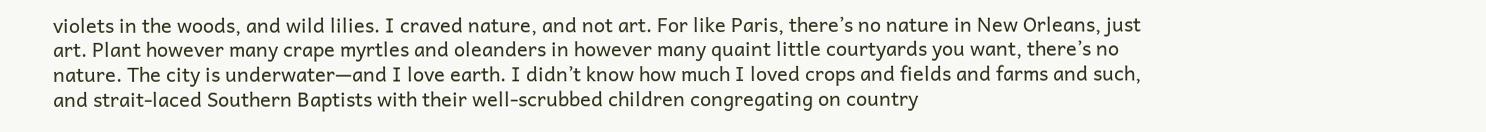violets in the woods, and wild lilies. I craved nature, and not art. For like Paris, there’s no nature in New Orleans, just art. Plant however many crape myrtles and oleanders in however many quaint little courtyards you want, there’s no nature. The city is underwater—and I love earth. I didn’t know how much I loved crops and fields and farms and such, and strait-laced Southern Baptists with their well-scrubbed children congregating on country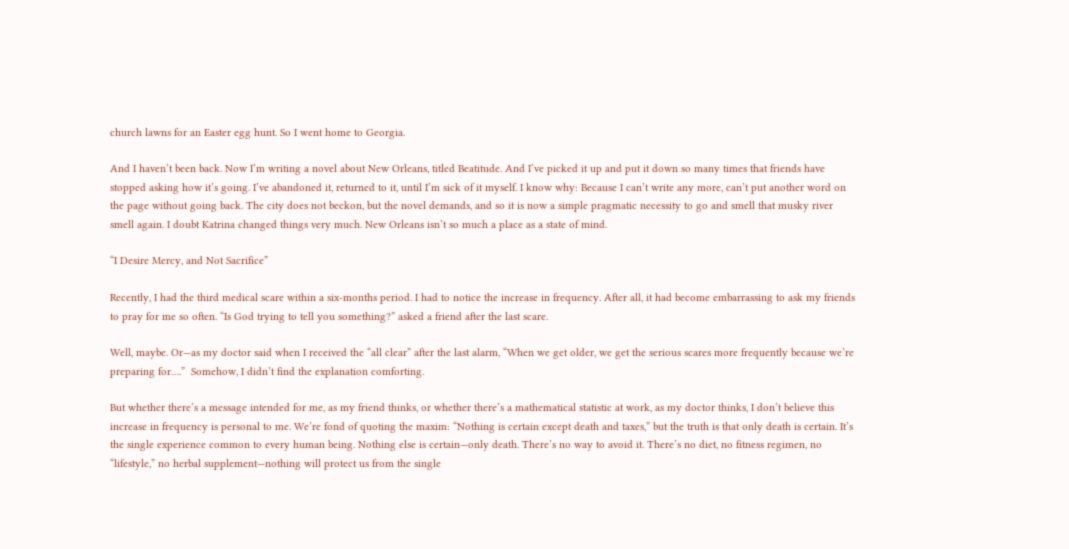church lawns for an Easter egg hunt. So I went home to Georgia.

And I haven’t been back. Now I’m writing a novel about New Orleans, titled Beatitude. And I’ve picked it up and put it down so many times that friends have stopped asking how it’s going. I’ve abandoned it, returned to it, until I’m sick of it myself. I know why: Because I can’t write any more, can’t put another word on the page without going back. The city does not beckon, but the novel demands, and so it is now a simple pragmatic necessity to go and smell that musky river smell again. I doubt Katrina changed things very much. New Orleans isn’t so much a place as a state of mind.

“I Desire Mercy, and Not Sacrifice”

Recently, I had the third medical scare within a six-months period. I had to notice the increase in frequency. After all, it had become embarrassing to ask my friends to pray for me so often. “Is God trying to tell you something?” asked a friend after the last scare.

Well, maybe. Or—as my doctor said when I received the “all clear” after the last alarm, “When we get older, we get the serious scares more frequently because we’re preparing for….”  Somehow, I didn’t find the explanation comforting.

But whether there’s a message intended for me, as my friend thinks, or whether there’s a mathematical statistic at work, as my doctor thinks, I don’t believe this increase in frequency is personal to me. We’re fond of quoting the maxim: “Nothing is certain except death and taxes,” but the truth is that only death is certain. It’s the single experience common to every human being. Nothing else is certain—only death. There’s no way to avoid it. There’s no diet, no fitness regimen, no “lifestyle,” no herbal supplement—nothing will protect us from the single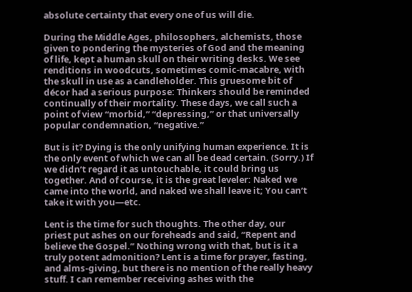absolute certainty that every one of us will die.

During the Middle Ages, philosophers, alchemists, those given to pondering the mysteries of God and the meaning of life, kept a human skull on their writing desks. We see renditions in woodcuts, sometimes comic-macabre, with the skull in use as a candleholder. This gruesome bit of décor had a serious purpose: Thinkers should be reminded continually of their mortality. These days, we call such a point of view “morbid,” “depressing,” or that universally popular condemnation, “negative.”

But is it? Dying is the only unifying human experience. It is the only event of which we can all be dead certain. (Sorry.) If we didn’t regard it as untouchable, it could bring us together. And of course, it is the great leveler: Naked we came into the world, and naked we shall leave it; You can’t take it with you—etc.

Lent is the time for such thoughts. The other day, our priest put ashes on our foreheads and said, “Repent and believe the Gospel.” Nothing wrong with that, but is it a truly potent admonition? Lent is a time for prayer, fasting, and alms-giving, but there is no mention of the really heavy stuff. I can remember receiving ashes with the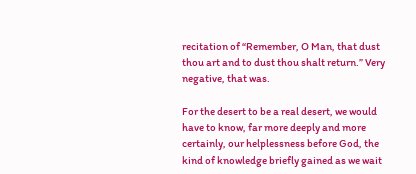recitation of “Remember, O Man, that dust thou art and to dust thou shalt return.” Very negative, that was.

For the desert to be a real desert, we would have to know, far more deeply and more certainly, our helplessness before God, the kind of knowledge briefly gained as we wait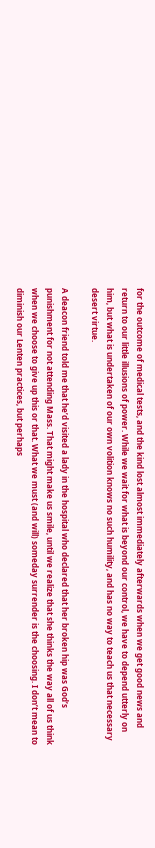for the outcome of medical tests, and the kind lost almost immediately afterwards when we get good news and return to our little illusions of power. While we wait for what is beyond our control, we have to depend utterly on him, but what is undertaken of our own volition knows no such humility, and has no way to teach us that necessary desert virtue.

A deacon friend told me that he’d visited a lady in the hospital who declared that her broken hip was God’s punishment for not attending Mass. That might make us smile, until we realize that she thinks the way all of us think when we choose to give up this or that. What we must (and will) someday surrender is the choosing. I don’t mean to diminish our Lenten practices, but perhaps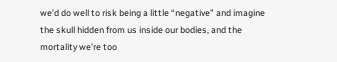we’d do well to risk being a little “negative” and imagine the skull hidden from us inside our bodies, and the mortality we’re too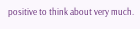positive to think about very much.